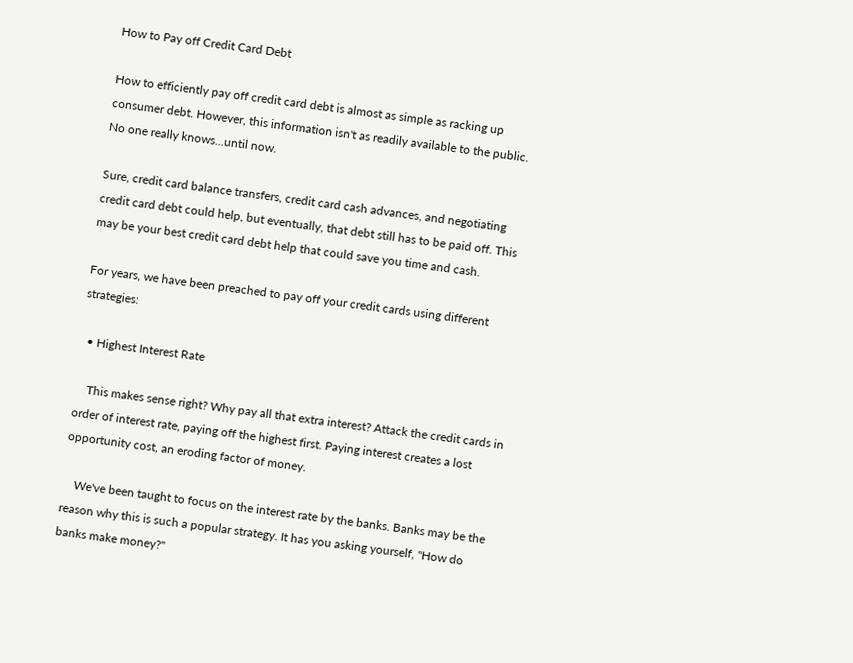How to Pay off Credit Card Debt

How to efficiently pay off credit card debt is almost as simple as racking up consumer debt. However, this information isn't as readily available to the public. No one really knows...until now.

Sure, credit card balance transfers, credit card cash advances, and negotiating credit card debt could help, but eventually, that debt still has to be paid off. This may be your best credit card debt help that could save you time and cash.

For years, we have been preached to pay off your credit cards using different strategies:

  • Highest Interest Rate

    This makes sense right? Why pay all that extra interest? Attack the credit cards in order of interest rate, paying off the highest first. Paying interest creates a lost opportunity cost, an eroding factor of money.

    We've been taught to focus on the interest rate by the banks. Banks may be the reason why this is such a popular strategy. It has you asking yourself, "How do banks make money?"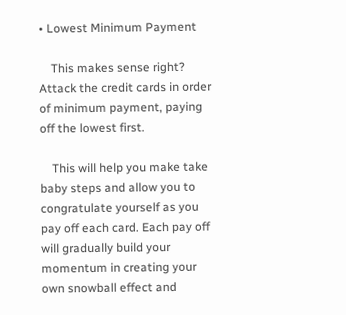• Lowest Minimum Payment

    This makes sense right? Attack the credit cards in order of minimum payment, paying off the lowest first.

    This will help you make take baby steps and allow you to congratulate yourself as you pay off each card. Each pay off will gradually build your momentum in creating your own snowball effect and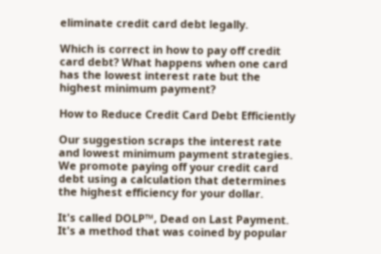eliminate credit card debt legally.

Which is correct in how to pay off credit card debt? What happens when one card has the lowest interest rate but the highest minimum payment?

How to Reduce Credit Card Debt Efficiently

Our suggestion scraps the interest rate and lowest minimum payment strategies. We promote paying off your credit card debt using a calculation that determines the highest efficiency for your dollar.

It's called DOLP™, Dead on Last Payment. It's a method that was coined by popular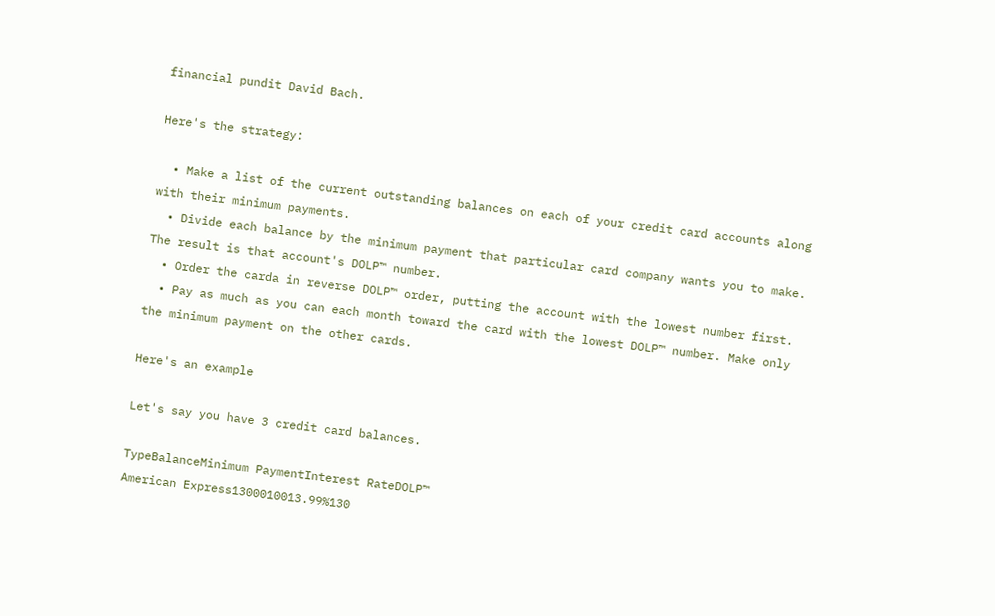financial pundit David Bach.

Here's the strategy:

  • Make a list of the current outstanding balances on each of your credit card accounts along with their minimum payments.
  • Divide each balance by the minimum payment that particular card company wants you to make. The result is that account's DOLP™ number.
  • Order the carda in reverse DOLP™ order, putting the account with the lowest number first.
  • Pay as much as you can each month toward the card with the lowest DOLP™ number. Make only the minimum payment on the other cards.

Here's an example

Let's say you have 3 credit card balances.

TypeBalanceMinimum PaymentInterest RateDOLP™
American Express1300010013.99%130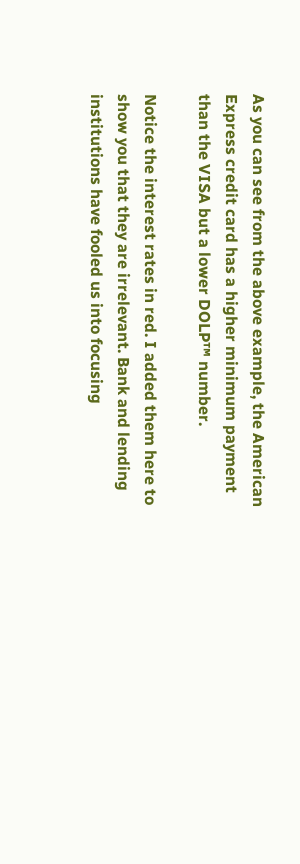As you can see from the above example, the American Express credit card has a higher minimum payment than the VISA but a lower DOLP™ number.

Notice the interest rates in red. I added them here to show you that they are irrelevant. Bank and lending institutions have fooled us into focusing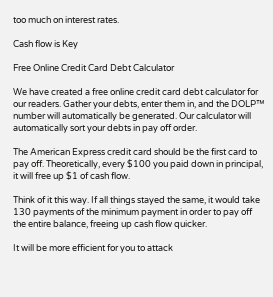too much on interest rates.

Cash flow is Key

Free Online Credit Card Debt Calculator

We have created a free online credit card debt calculator for our readers. Gather your debts, enter them in, and the DOLP™ number will automatically be generated. Our calculator will automatically sort your debts in pay off order.

The American Express credit card should be the first card to pay off. Theoretically, every $100 you paid down in principal, it will free up $1 of cash flow.

Think of it this way. If all things stayed the same, it would take 130 payments of the minimum payment in order to pay off the entire balance, freeing up cash flow quicker.

It will be more efficient for you to attack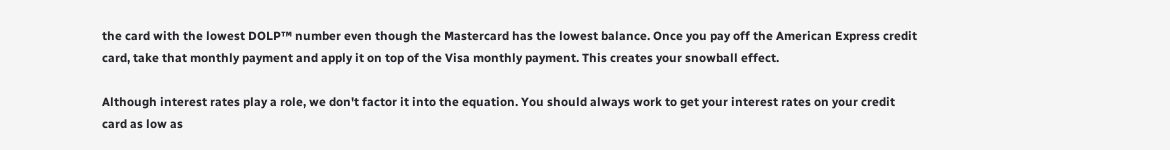the card with the lowest DOLP™ number even though the Mastercard has the lowest balance. Once you pay off the American Express credit card, take that monthly payment and apply it on top of the Visa monthly payment. This creates your snowball effect.

Although interest rates play a role, we don't factor it into the equation. You should always work to get your interest rates on your credit card as low as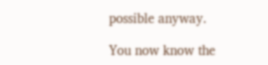possible anyway.

You now know the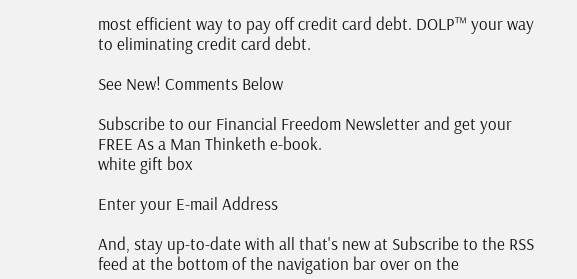most efficient way to pay off credit card debt. DOLP™ your way to eliminating credit card debt.

See New! Comments Below

Subscribe to our Financial Freedom Newsletter and get your FREE As a Man Thinketh e-book.
white gift box

Enter your E-mail Address

And, stay up-to-date with all that's new at Subscribe to the RSS feed at the bottom of the navigation bar over on the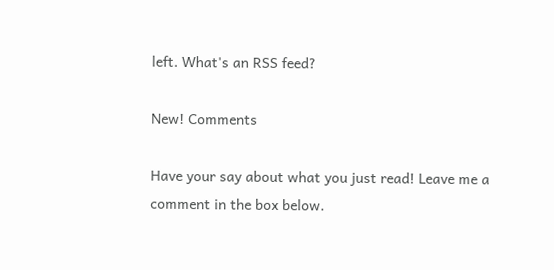left. What's an RSS feed?

New! Comments

Have your say about what you just read! Leave me a comment in the box below.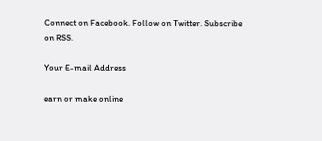Connect on Facebook. Follow on Twitter. Subscribe on RSS.

Your E-mail Address

earn or make online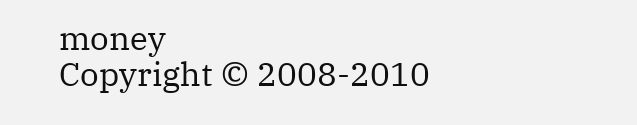money
Copyright © 2008-2010